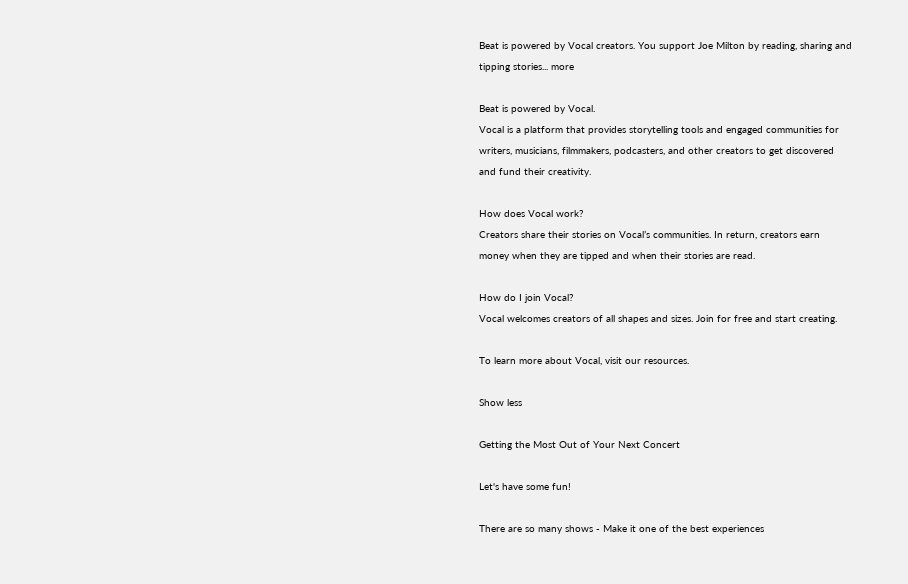Beat is powered by Vocal creators. You support Joe Milton by reading, sharing and tipping stories... more

Beat is powered by Vocal.
Vocal is a platform that provides storytelling tools and engaged communities for writers, musicians, filmmakers, podcasters, and other creators to get discovered and fund their creativity.

How does Vocal work?
Creators share their stories on Vocal’s communities. In return, creators earn money when they are tipped and when their stories are read.

How do I join Vocal?
Vocal welcomes creators of all shapes and sizes. Join for free and start creating.

To learn more about Vocal, visit our resources.

Show less

Getting the Most Out of Your Next Concert

Let's have some fun!

There are so many shows - Make it one of the best experiences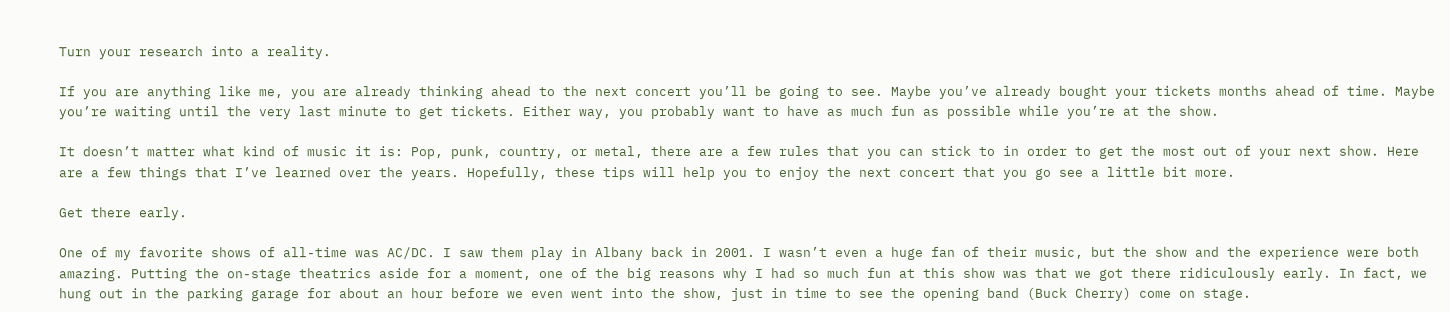Turn your research into a reality.

If you are anything like me, you are already thinking ahead to the next concert you’ll be going to see. Maybe you’ve already bought your tickets months ahead of time. Maybe you’re waiting until the very last minute to get tickets. Either way, you probably want to have as much fun as possible while you’re at the show.

It doesn’t matter what kind of music it is: Pop, punk, country, or metal, there are a few rules that you can stick to in order to get the most out of your next show. Here are a few things that I’ve learned over the years. Hopefully, these tips will help you to enjoy the next concert that you go see a little bit more.

Get there early.

One of my favorite shows of all-time was AC/DC. I saw them play in Albany back in 2001. I wasn’t even a huge fan of their music, but the show and the experience were both amazing. Putting the on-stage theatrics aside for a moment, one of the big reasons why I had so much fun at this show was that we got there ridiculously early. In fact, we hung out in the parking garage for about an hour before we even went into the show, just in time to see the opening band (Buck Cherry) come on stage.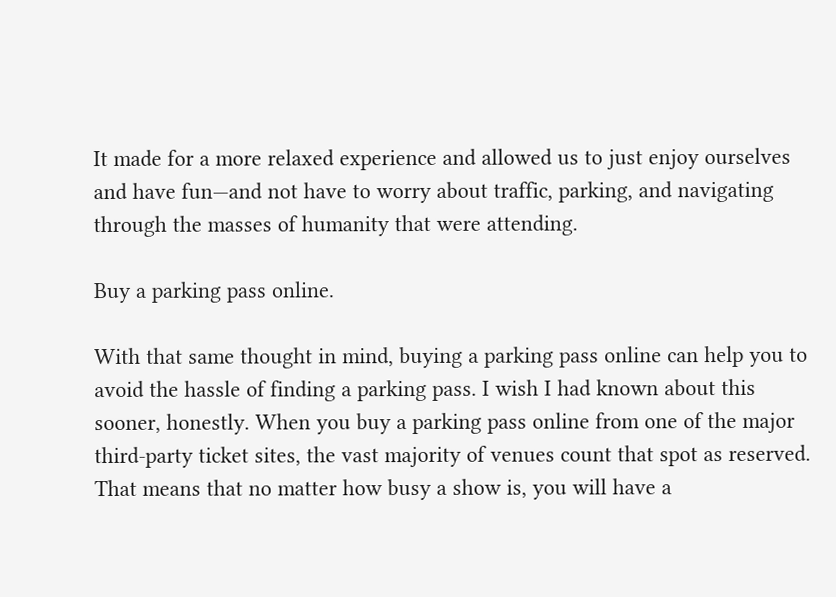It made for a more relaxed experience and allowed us to just enjoy ourselves and have fun—and not have to worry about traffic, parking, and navigating through the masses of humanity that were attending.

Buy a parking pass online.

With that same thought in mind, buying a parking pass online can help you to avoid the hassle of finding a parking pass. I wish I had known about this sooner, honestly. When you buy a parking pass online from one of the major third-party ticket sites, the vast majority of venues count that spot as reserved. That means that no matter how busy a show is, you will have a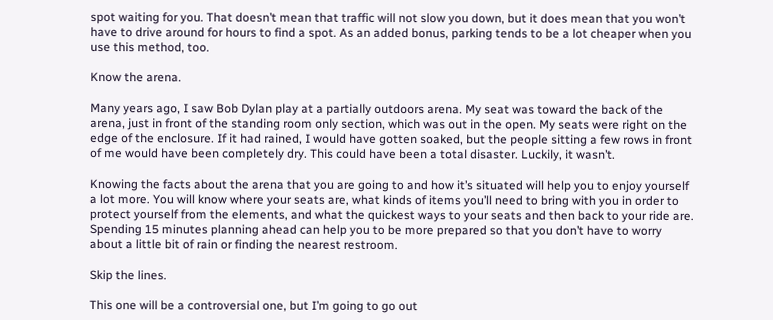spot waiting for you. That doesn’t mean that traffic will not slow you down, but it does mean that you won’t have to drive around for hours to find a spot. As an added bonus, parking tends to be a lot cheaper when you use this method, too.

Know the arena.

Many years ago, I saw Bob Dylan play at a partially outdoors arena. My seat was toward the back of the arena, just in front of the standing room only section, which was out in the open. My seats were right on the edge of the enclosure. If it had rained, I would have gotten soaked, but the people sitting a few rows in front of me would have been completely dry. This could have been a total disaster. Luckily, it wasn’t.

Knowing the facts about the arena that you are going to and how it’s situated will help you to enjoy yourself a lot more. You will know where your seats are, what kinds of items you’ll need to bring with you in order to protect yourself from the elements, and what the quickest ways to your seats and then back to your ride are. Spending 15 minutes planning ahead can help you to be more prepared so that you don’t have to worry about a little bit of rain or finding the nearest restroom.

Skip the lines.

This one will be a controversial one, but I’m going to go out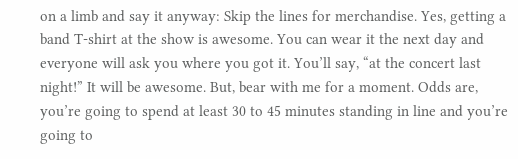on a limb and say it anyway: Skip the lines for merchandise. Yes, getting a band T-shirt at the show is awesome. You can wear it the next day and everyone will ask you where you got it. You’ll say, “at the concert last night!” It will be awesome. But, bear with me for a moment. Odds are, you’re going to spend at least 30 to 45 minutes standing in line and you’re going to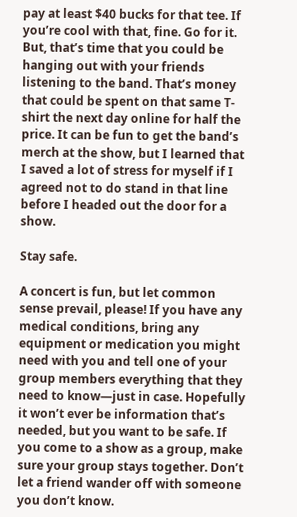pay at least $40 bucks for that tee. If you’re cool with that, fine. Go for it. But, that’s time that you could be hanging out with your friends listening to the band. That’s money that could be spent on that same T-shirt the next day online for half the price. It can be fun to get the band’s merch at the show, but I learned that I saved a lot of stress for myself if I agreed not to do stand in that line before I headed out the door for a show.

Stay safe.

A concert is fun, but let common sense prevail, please! If you have any medical conditions, bring any equipment or medication you might need with you and tell one of your group members everything that they need to know—just in case. Hopefully it won’t ever be information that’s needed, but you want to be safe. If you come to a show as a group, make sure your group stays together. Don’t let a friend wander off with someone you don’t know.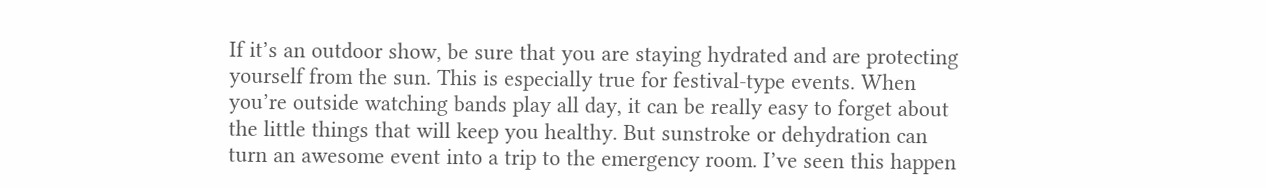If it’s an outdoor show, be sure that you are staying hydrated and are protecting yourself from the sun. This is especially true for festival-type events. When you’re outside watching bands play all day, it can be really easy to forget about the little things that will keep you healthy. But sunstroke or dehydration can turn an awesome event into a trip to the emergency room. I’ve seen this happen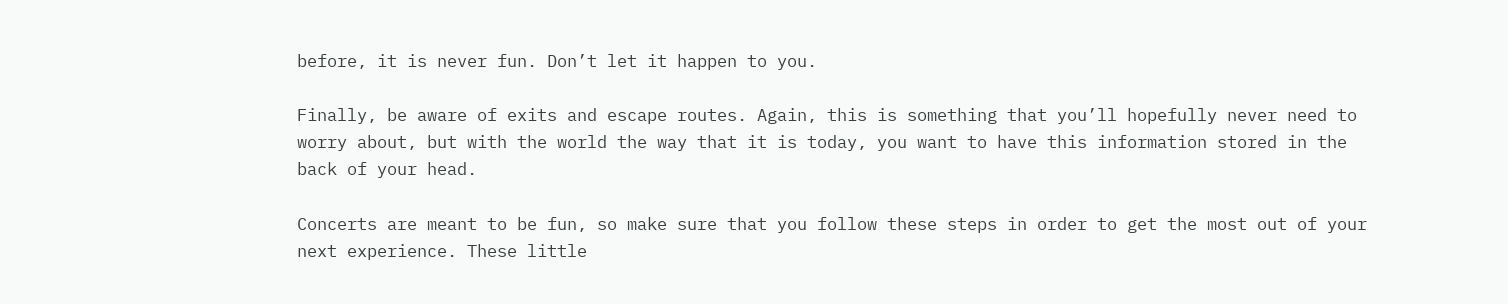before, it is never fun. Don’t let it happen to you.

Finally, be aware of exits and escape routes. Again, this is something that you’ll hopefully never need to worry about, but with the world the way that it is today, you want to have this information stored in the back of your head.

Concerts are meant to be fun, so make sure that you follow these steps in order to get the most out of your next experience. These little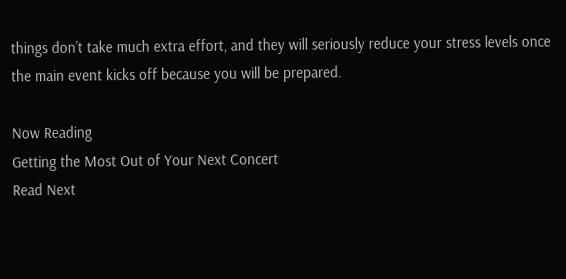things don’t take much extra effort, and they will seriously reduce your stress levels once the main event kicks off because you will be prepared.

Now Reading
Getting the Most Out of Your Next Concert
Read Next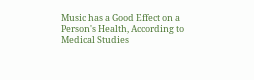Music has a Good Effect on a Person's Health, According to Medical Studies